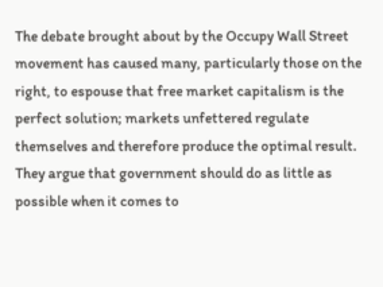The debate brought about by the Occupy Wall Street movement has caused many, particularly those on the right, to espouse that free market capitalism is the perfect solution; markets unfettered regulate themselves and therefore produce the optimal result. They argue that government should do as little as possible when it comes to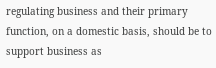regulating business and their primary function, on a domestic basis, should be to support business as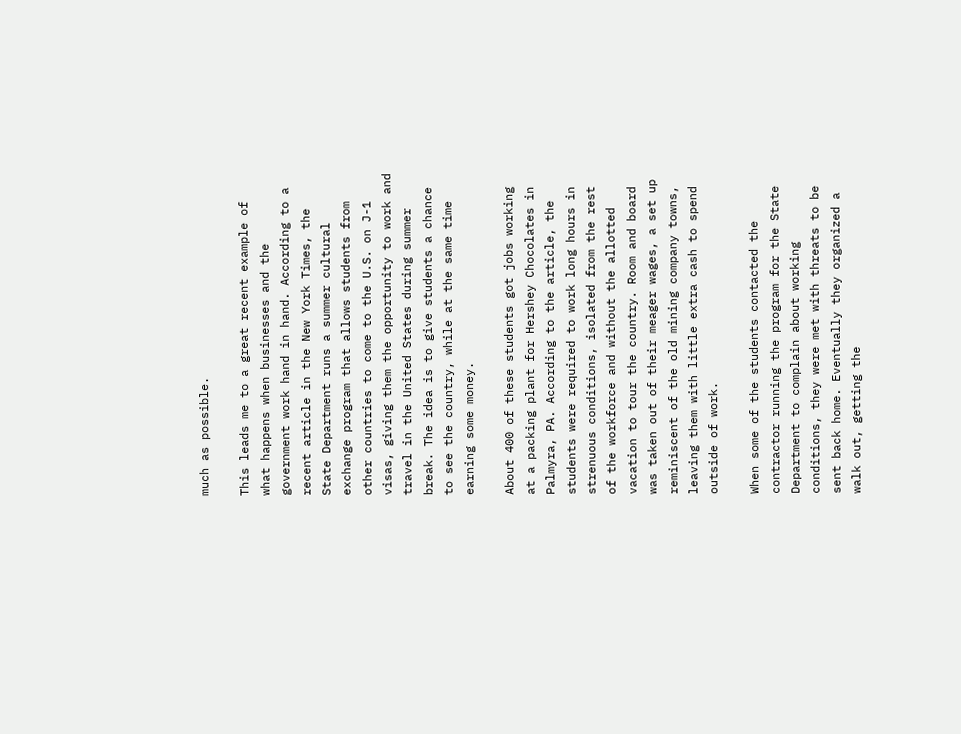much as possible.

This leads me to a great recent example of what happens when businesses and the government work hand in hand. According to a recent article in the New York Times, the State Department runs a summer cultural exchange program that allows students from other countries to come to the U.S. on J-1 visas, giving them the opportunity to work and travel in the United States during summer break. The idea is to give students a chance to see the country, while at the same time earning some money.

About 400 of these students got jobs working at a packing plant for Hershey Chocolates in Palmyra, PA. According to the article, the students were required to work long hours in strenuous conditions, isolated from the rest of the workforce and without the allotted vacation to tour the country. Room and board was taken out of their meager wages, a set up reminiscent of the old mining company towns, leaving them with little extra cash to spend outside of work.

When some of the students contacted the contractor running the program for the State Department to complain about working conditions, they were met with threats to be sent back home. Eventually they organized a walk out, getting the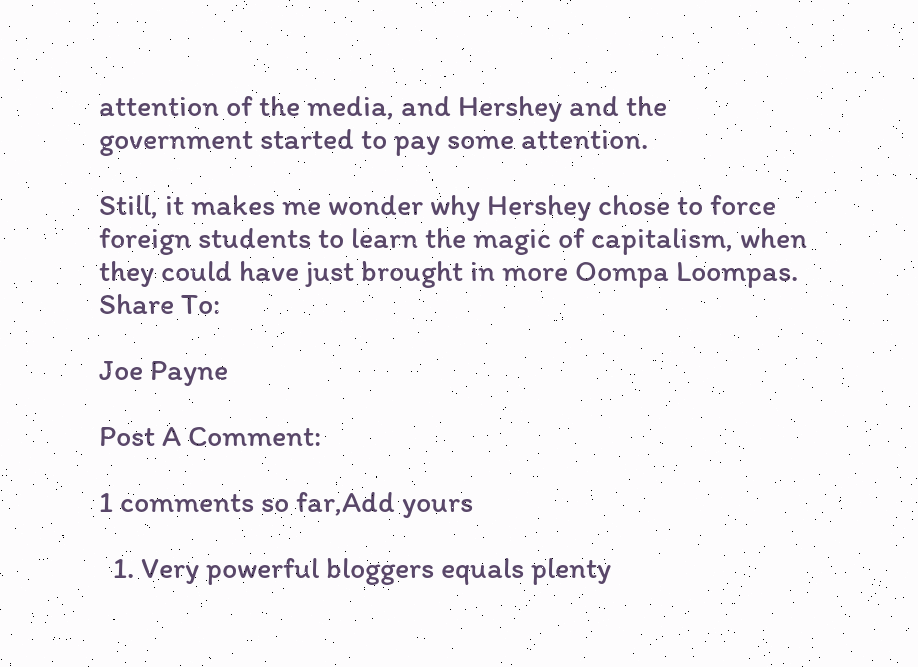attention of the media, and Hershey and the government started to pay some attention.

Still, it makes me wonder why Hershey chose to force foreign students to learn the magic of capitalism, when they could have just brought in more Oompa Loompas.
Share To:

Joe Payne

Post A Comment:

1 comments so far,Add yours

  1. Very powerful bloggers equals plenty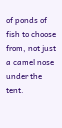of ponds of fish to choose from, not just a camel nose under the tent.